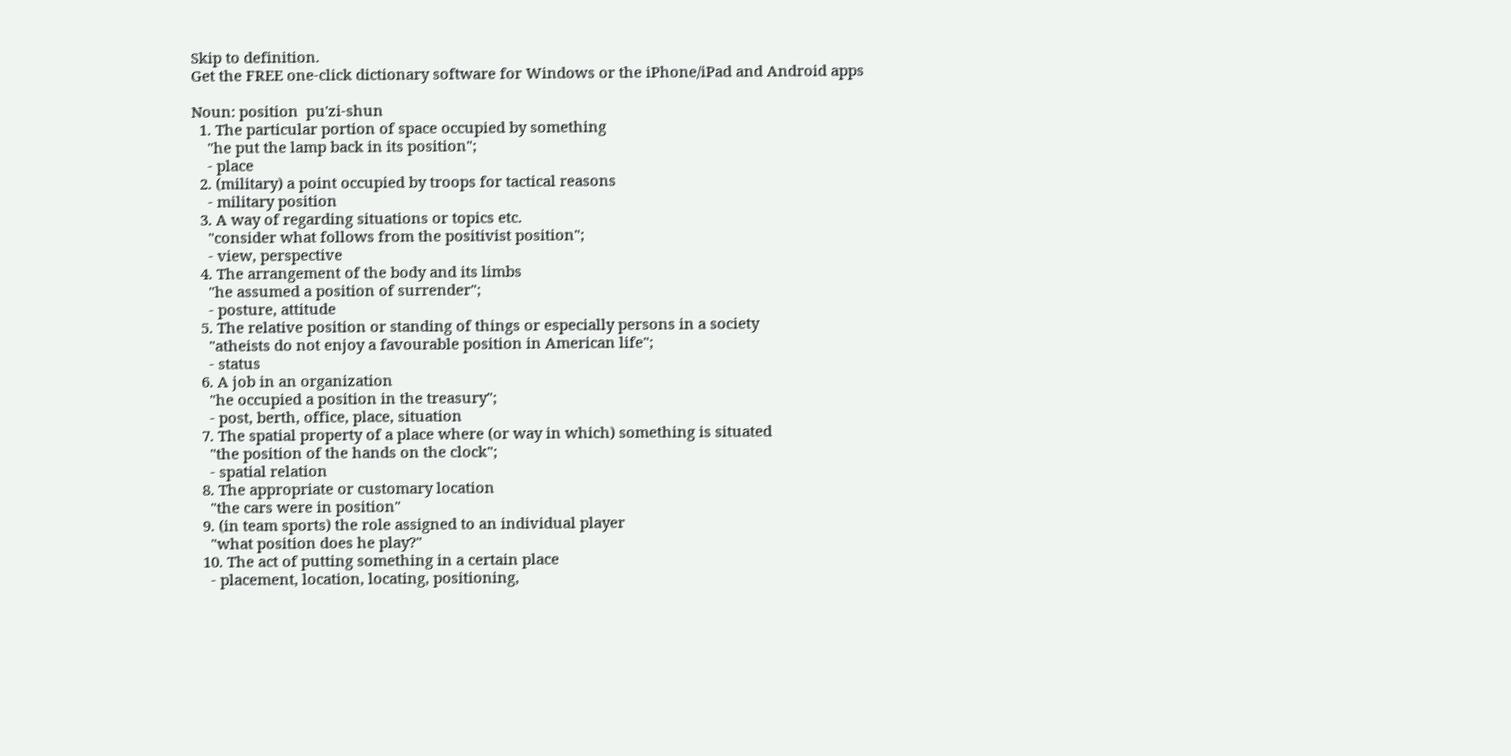Skip to definition.
Get the FREE one-click dictionary software for Windows or the iPhone/iPad and Android apps

Noun: position  pu'zi-shun
  1. The particular portion of space occupied by something
    "he put the lamp back in its position";
    - place
  2. (military) a point occupied by troops for tactical reasons
    - military position
  3. A way of regarding situations or topics etc.
    "consider what follows from the positivist position";
    - view, perspective
  4. The arrangement of the body and its limbs
    "he assumed a position of surrender";
    - posture, attitude
  5. The relative position or standing of things or especially persons in a society
    "atheists do not enjoy a favourable position in American life";
    - status
  6. A job in an organization
    "he occupied a position in the treasury";
    - post, berth, office, place, situation
  7. The spatial property of a place where (or way in which) something is situated
    "the position of the hands on the clock";
    - spatial relation
  8. The appropriate or customary location
    "the cars were in position"
  9. (in team sports) the role assigned to an individual player
    "what position does he play?"
  10. The act of putting something in a certain place
    - placement, location, locating, positioning,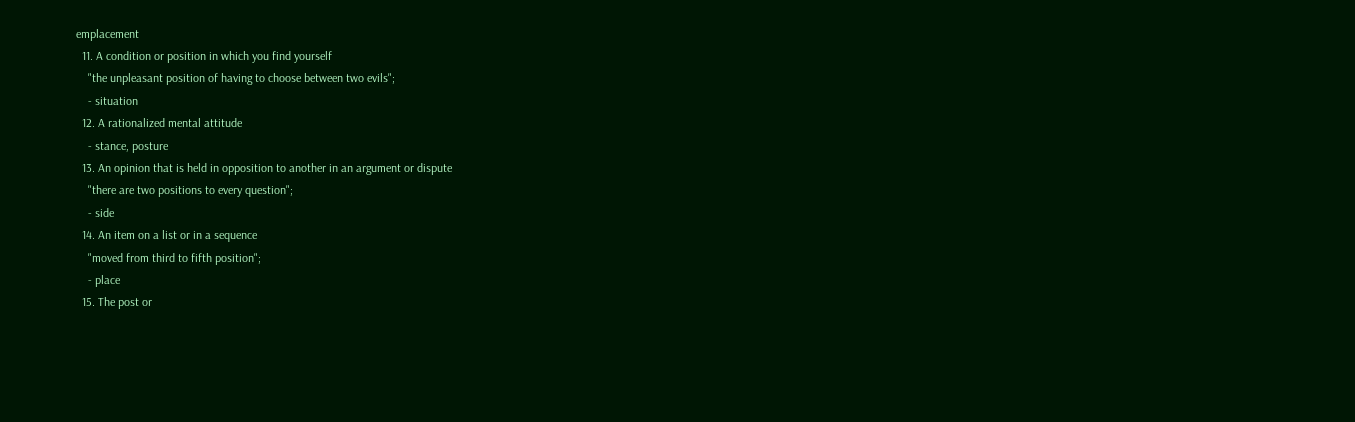emplacement
  11. A condition or position in which you find yourself
    "the unpleasant position of having to choose between two evils";
    - situation
  12. A rationalized mental attitude
    - stance, posture
  13. An opinion that is held in opposition to another in an argument or dispute
    "there are two positions to every question";
    - side
  14. An item on a list or in a sequence
    "moved from third to fifth position";
    - place
  15. The post or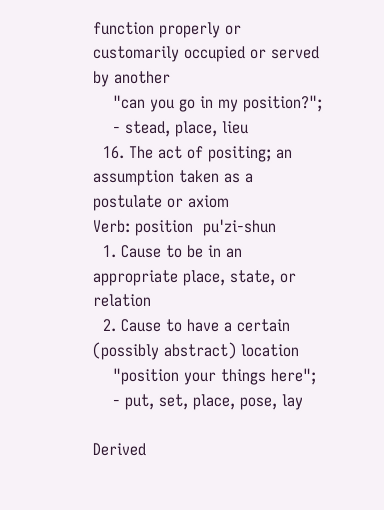function properly or customarily occupied or served by another
    "can you go in my position?";
    - stead, place, lieu
  16. The act of positing; an assumption taken as a postulate or axiom
Verb: position  pu'zi-shun
  1. Cause to be in an appropriate place, state, or relation
  2. Cause to have a certain (possibly abstract) location
    "position your things here";
    - put, set, place, pose, lay

Derived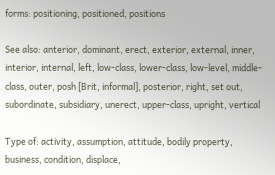forms: positioning, positioned, positions

See also: anterior, dominant, erect, exterior, external, inner, interior, internal, left, low-class, lower-class, low-level, middle-class, outer, posh [Brit, informal], posterior, right, set out, subordinate, subsidiary, unerect, upper-class, upright, vertical

Type of: activity, assumption, attitude, bodily property, business, condition, displace,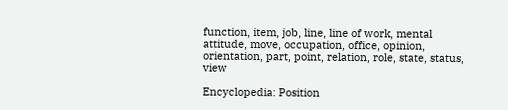function, item, job, line, line of work, mental attitude, move, occupation, office, opinion, orientation, part, point, relation, role, state, status, view

Encyclopedia: Position